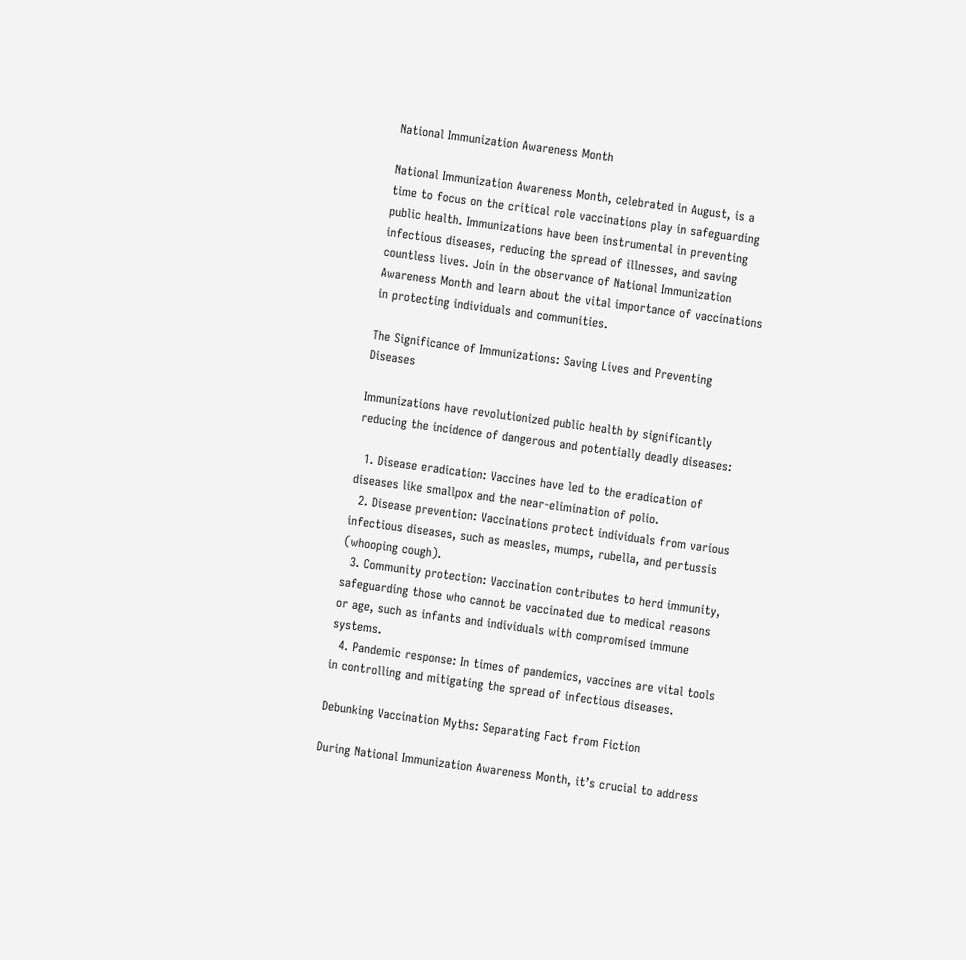National Immunization Awareness Month

National Immunization Awareness Month, celebrated in August, is a time to focus on the critical role vaccinations play in safeguarding public health. Immunizations have been instrumental in preventing infectious diseases, reducing the spread of illnesses, and saving countless lives. Join in the observance of National Immunization Awareness Month and learn about the vital importance of vaccinations in protecting individuals and communities.

The Significance of Immunizations: Saving Lives and Preventing Diseases

Immunizations have revolutionized public health by significantly reducing the incidence of dangerous and potentially deadly diseases:

  1. Disease eradication: Vaccines have led to the eradication of diseases like smallpox and the near-elimination of polio.
  2. Disease prevention: Vaccinations protect individuals from various infectious diseases, such as measles, mumps, rubella, and pertussis (whooping cough).
  3. Community protection: Vaccination contributes to herd immunity, safeguarding those who cannot be vaccinated due to medical reasons or age, such as infants and individuals with compromised immune systems.
  4. Pandemic response: In times of pandemics, vaccines are vital tools in controlling and mitigating the spread of infectious diseases.

Debunking Vaccination Myths: Separating Fact from Fiction

During National Immunization Awareness Month, it’s crucial to address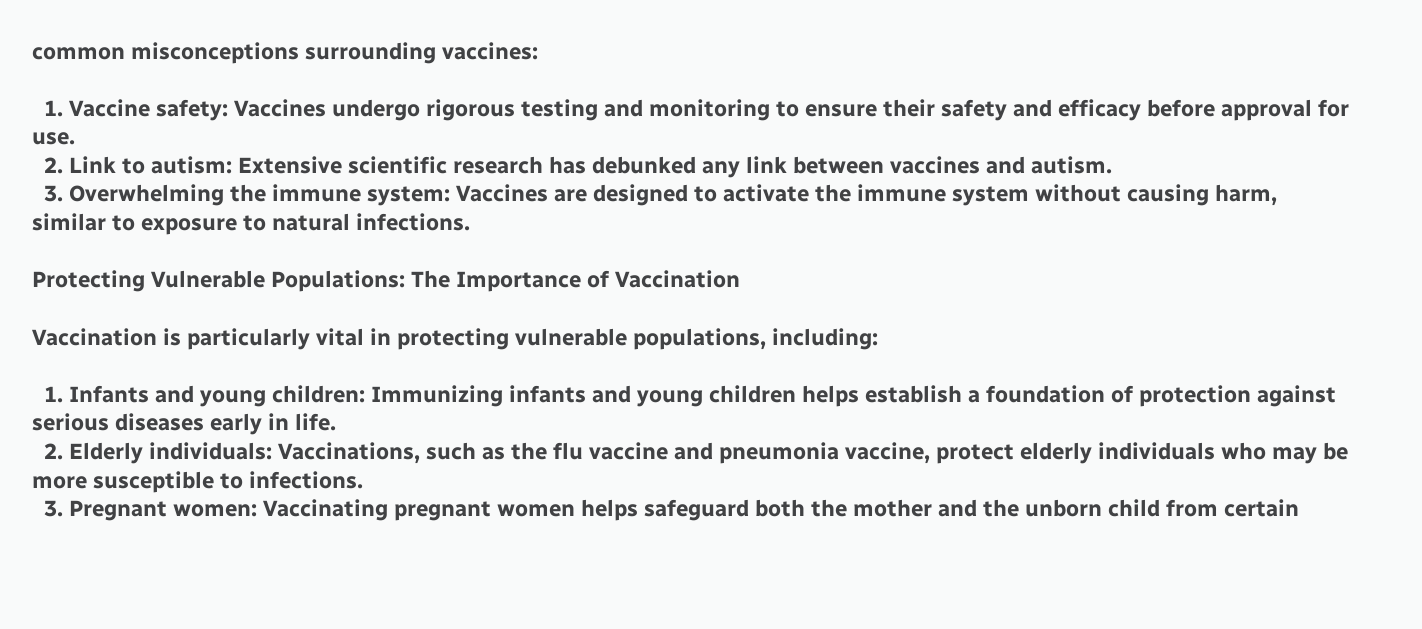common misconceptions surrounding vaccines:

  1. Vaccine safety: Vaccines undergo rigorous testing and monitoring to ensure their safety and efficacy before approval for use.
  2. Link to autism: Extensive scientific research has debunked any link between vaccines and autism.
  3. Overwhelming the immune system: Vaccines are designed to activate the immune system without causing harm, similar to exposure to natural infections.

Protecting Vulnerable Populations: The Importance of Vaccination

Vaccination is particularly vital in protecting vulnerable populations, including:

  1. Infants and young children: Immunizing infants and young children helps establish a foundation of protection against serious diseases early in life.
  2. Elderly individuals: Vaccinations, such as the flu vaccine and pneumonia vaccine, protect elderly individuals who may be more susceptible to infections.
  3. Pregnant women: Vaccinating pregnant women helps safeguard both the mother and the unborn child from certain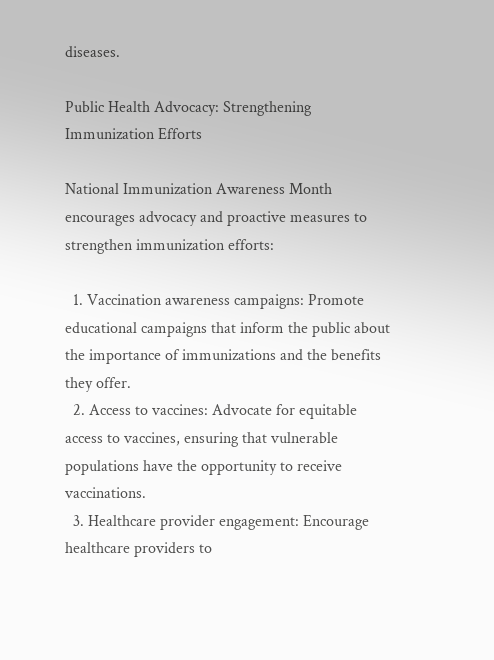diseases.

Public Health Advocacy: Strengthening Immunization Efforts

National Immunization Awareness Month encourages advocacy and proactive measures to strengthen immunization efforts:

  1. Vaccination awareness campaigns: Promote educational campaigns that inform the public about the importance of immunizations and the benefits they offer.
  2. Access to vaccines: Advocate for equitable access to vaccines, ensuring that vulnerable populations have the opportunity to receive vaccinations.
  3. Healthcare provider engagement: Encourage healthcare providers to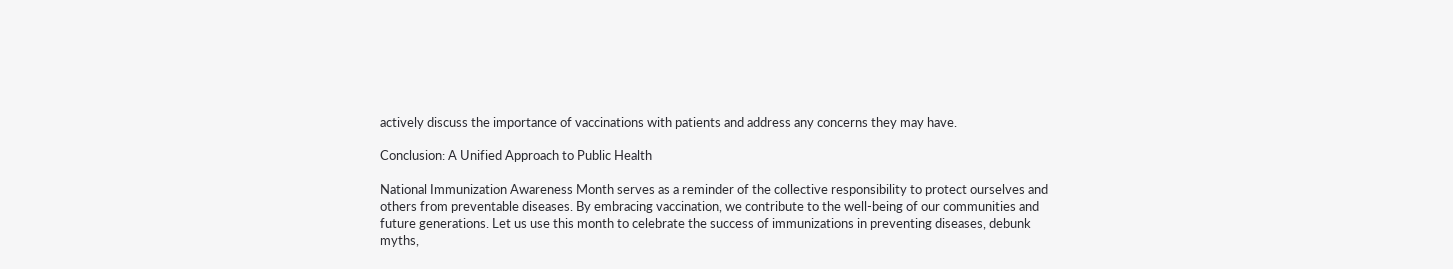actively discuss the importance of vaccinations with patients and address any concerns they may have.

Conclusion: A Unified Approach to Public Health

National Immunization Awareness Month serves as a reminder of the collective responsibility to protect ourselves and others from preventable diseases. By embracing vaccination, we contribute to the well-being of our communities and future generations. Let us use this month to celebrate the success of immunizations in preventing diseases, debunk myths,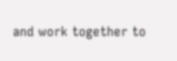and work together to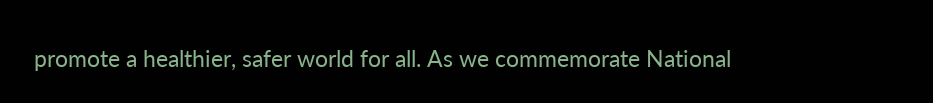promote a healthier, safer world for all. As we commemorate National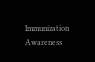Immunization Awareness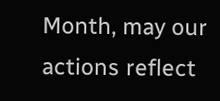Month, may our actions reflect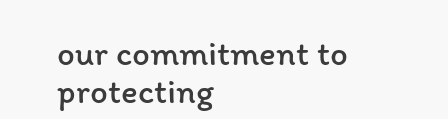our commitment to protecting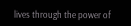lives through the power of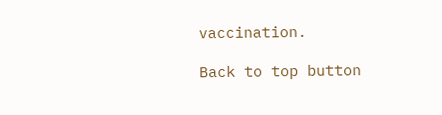vaccination.

Back to top button